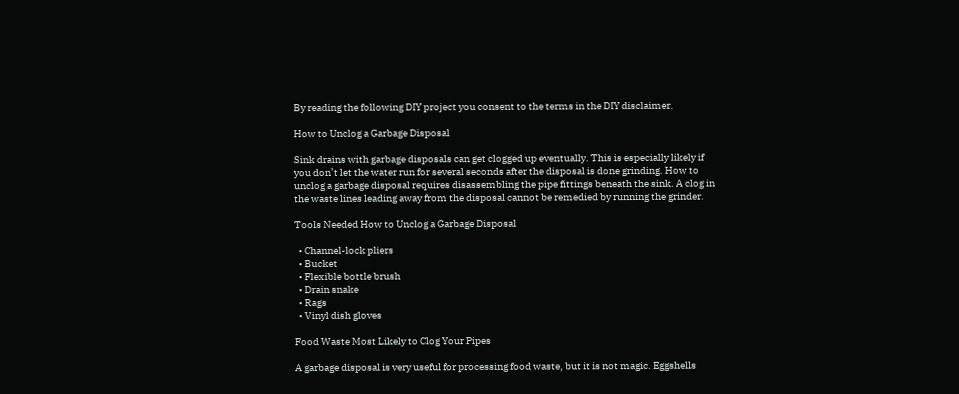By reading the following DIY project you consent to the terms in the DIY disclaimer.

How to Unclog a Garbage Disposal

Sink drains with garbage disposals can get clogged up eventually. This is especially likely if you don’t let the water run for several seconds after the disposal is done grinding. How to unclog a garbage disposal requires disassembling the pipe fittings beneath the sink. A clog in the waste lines leading away from the disposal cannot be remedied by running the grinder.

Tools Needed How to Unclog a Garbage Disposal

  • Channel-lock pliers
  • Bucket
  • Flexible bottle brush
  • Drain snake
  • Rags
  • Vinyl dish gloves

Food Waste Most Likely to Clog Your Pipes

A garbage disposal is very useful for processing food waste, but it is not magic. Eggshells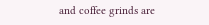and coffee grinds are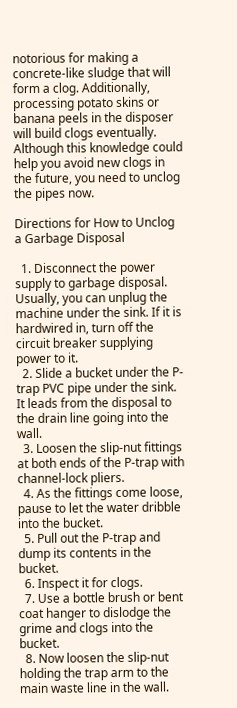notorious for making a concrete-like sludge that will form a clog. Additionally, processing potato skins or banana peels in the disposer will build clogs eventually. Although this knowledge could help you avoid new clogs in the future, you need to unclog the pipes now.

Directions for How to Unclog a Garbage Disposal

  1. Disconnect the power supply to garbage disposal. Usually, you can unplug the machine under the sink. If it is hardwired in, turn off the circuit breaker supplying power to it.
  2. Slide a bucket under the P-trap PVC pipe under the sink. It leads from the disposal to the drain line going into the wall.
  3. Loosen the slip-nut fittings at both ends of the P-trap with channel-lock pliers.
  4. As the fittings come loose, pause to let the water dribble into the bucket.
  5. Pull out the P-trap and dump its contents in the bucket.
  6. Inspect it for clogs.
  7. Use a bottle brush or bent coat hanger to dislodge the grime and clogs into the bucket.
  8. Now loosen the slip-nut holding the trap arm to the main waste line in the wall.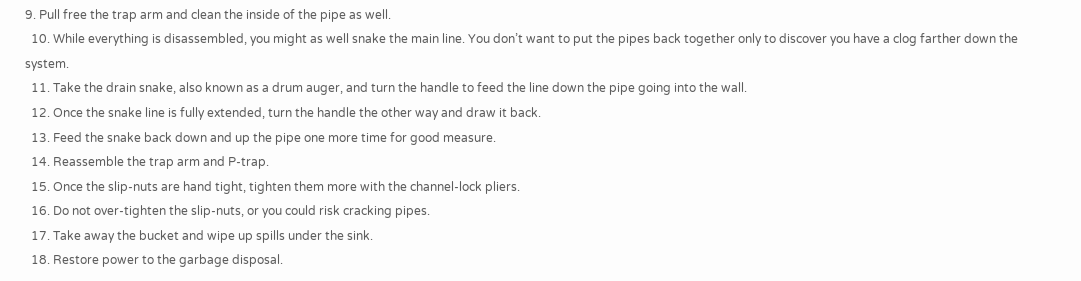9. Pull free the trap arm and clean the inside of the pipe as well.
  10. While everything is disassembled, you might as well snake the main line. You don’t want to put the pipes back together only to discover you have a clog farther down the system.
  11. Take the drain snake, also known as a drum auger, and turn the handle to feed the line down the pipe going into the wall.
  12. Once the snake line is fully extended, turn the handle the other way and draw it back.
  13. Feed the snake back down and up the pipe one more time for good measure.
  14. Reassemble the trap arm and P-trap.
  15. Once the slip-nuts are hand tight, tighten them more with the channel-lock pliers.
  16. Do not over-tighten the slip-nuts, or you could risk cracking pipes.
  17. Take away the bucket and wipe up spills under the sink.
  18. Restore power to the garbage disposal.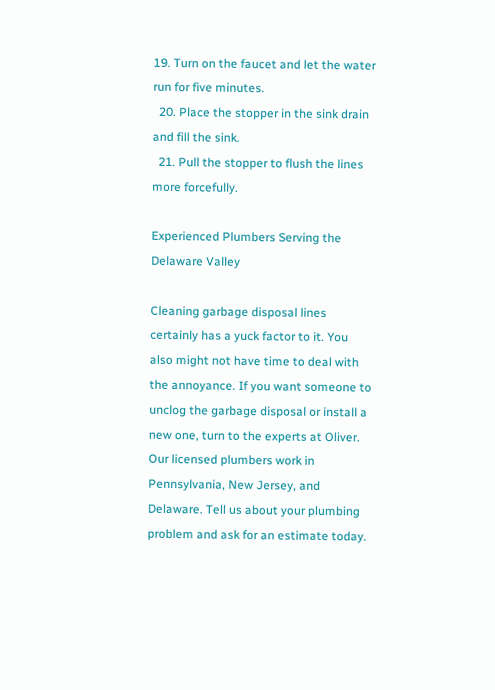19. Turn on the faucet and let the water run for five minutes.
  20. Place the stopper in the sink drain and fill the sink.
  21. Pull the stopper to flush the lines more forcefully.

Experienced Plumbers Serving the Delaware Valley

Cleaning garbage disposal lines certainly has a yuck factor to it. You also might not have time to deal with the annoyance. If you want someone to unclog the garbage disposal or install a new one, turn to the experts at Oliver. Our licensed plumbers work in Pennsylvania, New Jersey, and Delaware. Tell us about your plumbing problem and ask for an estimate today.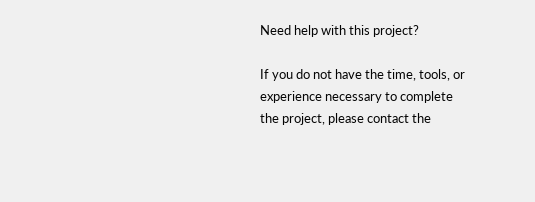Need help with this project?

If you do not have the time, tools, or experience necessary to complete the project, please contact the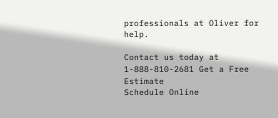professionals at Oliver for help.

Contact us today at 1-888-810-2681 Get a Free Estimate
Schedule Online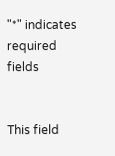"*" indicates required fields


This field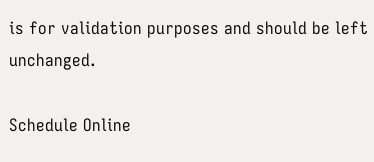is for validation purposes and should be left unchanged.

Schedule Online